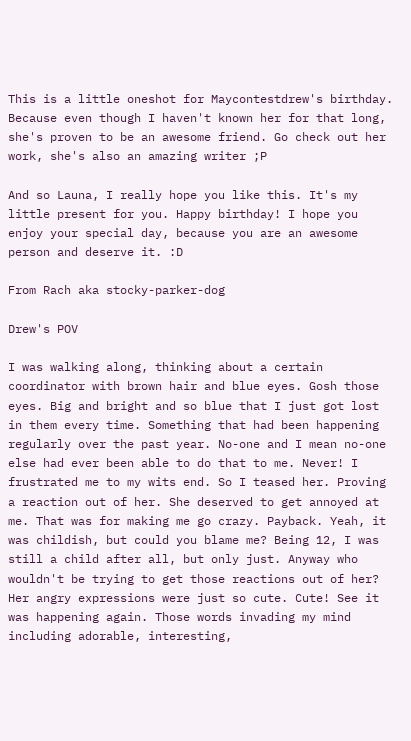This is a little oneshot for Maycontestdrew's birthday. Because even though I haven't known her for that long, she's proven to be an awesome friend. Go check out her work, she's also an amazing writer ;P

And so Launa, I really hope you like this. It's my little present for you. Happy birthday! I hope you enjoy your special day, because you are an awesome person and deserve it. :D

From Rach aka stocky-parker-dog

Drew's POV

I was walking along, thinking about a certain coordinator with brown hair and blue eyes. Gosh those eyes. Big and bright and so blue that I just got lost in them every time. Something that had been happening regularly over the past year. No-one and I mean no-one else had ever been able to do that to me. Never! I frustrated me to my wits end. So I teased her. Proving a reaction out of her. She deserved to get annoyed at me. That was for making me go crazy. Payback. Yeah, it was childish, but could you blame me? Being 12, I was still a child after all, but only just. Anyway who wouldn't be trying to get those reactions out of her? Her angry expressions were just so cute. Cute! See it was happening again. Those words invading my mind including adorable, interesting,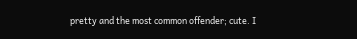pretty and the most common offender; cute. I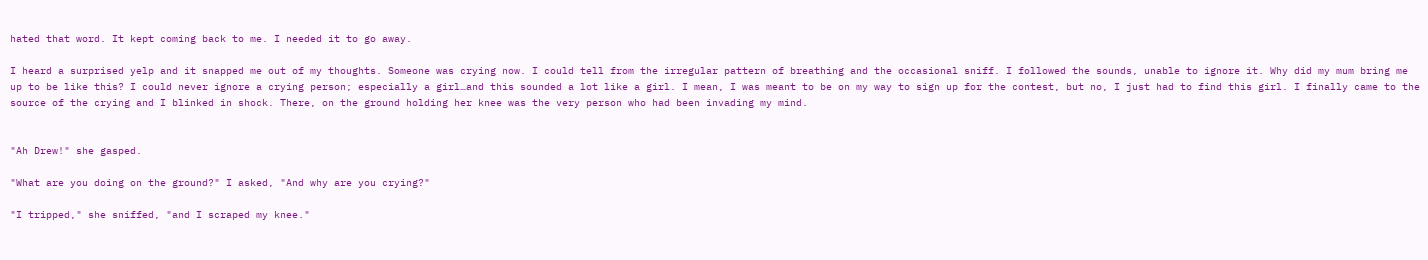hated that word. It kept coming back to me. I needed it to go away.

I heard a surprised yelp and it snapped me out of my thoughts. Someone was crying now. I could tell from the irregular pattern of breathing and the occasional sniff. I followed the sounds, unable to ignore it. Why did my mum bring me up to be like this? I could never ignore a crying person; especially a girl…and this sounded a lot like a girl. I mean, I was meant to be on my way to sign up for the contest, but no, I just had to find this girl. I finally came to the source of the crying and I blinked in shock. There, on the ground holding her knee was the very person who had been invading my mind.


"Ah Drew!" she gasped.

"What are you doing on the ground?" I asked, "And why are you crying?"

"I tripped," she sniffed, "and I scraped my knee."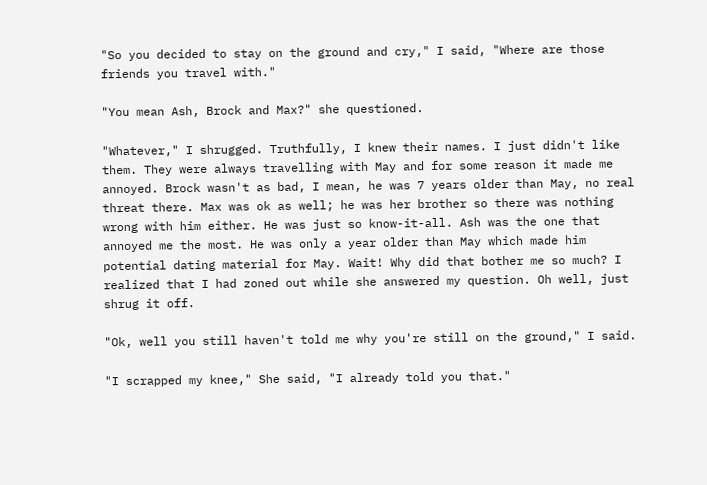"So you decided to stay on the ground and cry," I said, "Where are those friends you travel with."

"You mean Ash, Brock and Max?" she questioned.

"Whatever," I shrugged. Truthfully, I knew their names. I just didn't like them. They were always travelling with May and for some reason it made me annoyed. Brock wasn't as bad, I mean, he was 7 years older than May, no real threat there. Max was ok as well; he was her brother so there was nothing wrong with him either. He was just so know-it-all. Ash was the one that annoyed me the most. He was only a year older than May which made him potential dating material for May. Wait! Why did that bother me so much? I realized that I had zoned out while she answered my question. Oh well, just shrug it off.

"Ok, well you still haven't told me why you're still on the ground," I said.

"I scrapped my knee," She said, "I already told you that."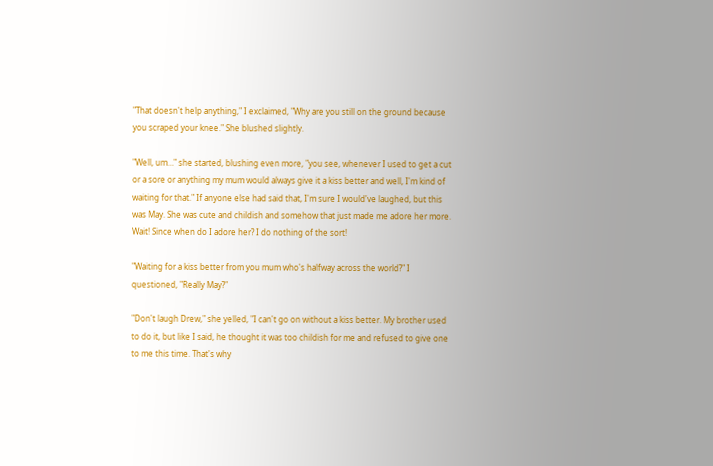"That doesn't help anything," I exclaimed, "Why are you still on the ground because you scraped your knee." She blushed slightly.

"Well, um…" she started, blushing even more, "you see, whenever I used to get a cut or a sore or anything my mum would always give it a kiss better and well, I'm kind of waiting for that." If anyone else had said that, I'm sure I would've laughed, but this was May. She was cute and childish and somehow that just made me adore her more. Wait! Since when do I adore her? I do nothing of the sort!

"Waiting for a kiss better from you mum who's halfway across the world?" I questioned, "Really May?"

"Don't laugh Drew," she yelled, "I can't go on without a kiss better. My brother used to do it, but like I said, he thought it was too childish for me and refused to give one to me this time. That's why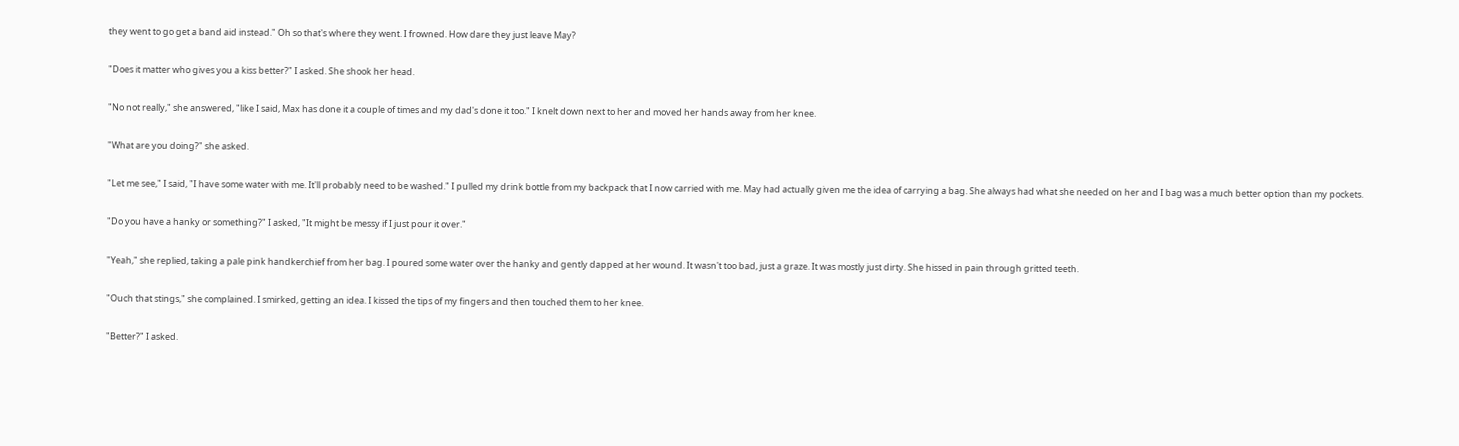they went to go get a band aid instead." Oh so that's where they went. I frowned. How dare they just leave May?

"Does it matter who gives you a kiss better?" I asked. She shook her head.

"No not really," she answered, "like I said, Max has done it a couple of times and my dad's done it too." I knelt down next to her and moved her hands away from her knee.

"What are you doing?" she asked.

"Let me see," I said, "I have some water with me. It'll probably need to be washed." I pulled my drink bottle from my backpack that I now carried with me. May had actually given me the idea of carrying a bag. She always had what she needed on her and I bag was a much better option than my pockets.

"Do you have a hanky or something?" I asked, "It might be messy if I just pour it over."

"Yeah," she replied, taking a pale pink handkerchief from her bag. I poured some water over the hanky and gently dapped at her wound. It wasn't too bad, just a graze. It was mostly just dirty. She hissed in pain through gritted teeth.

"Ouch that stings," she complained. I smirked, getting an idea. I kissed the tips of my fingers and then touched them to her knee.

"Better?" I asked.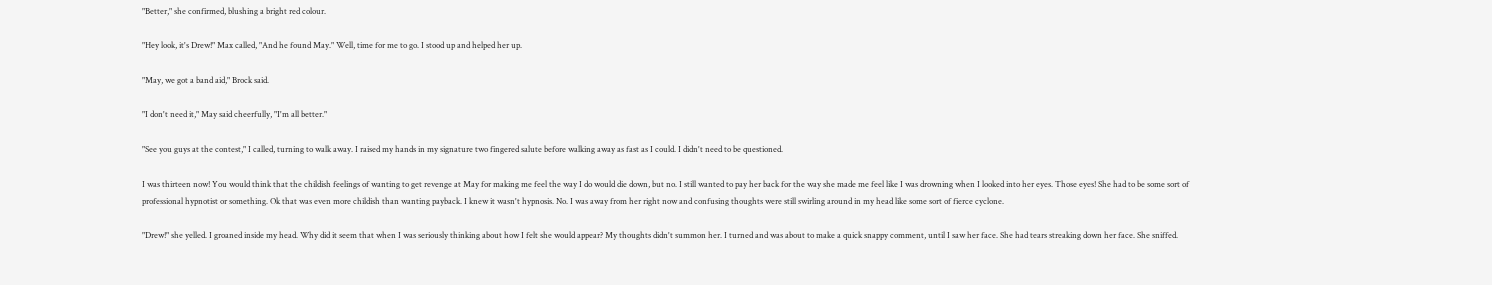"Better," she confirmed, blushing a bright red colour.

"Hey look, it's Drew!" Max called, "And he found May." Well, time for me to go. I stood up and helped her up.

"May, we got a band aid," Brock said.

"I don't need it," May said cheerfully, "I'm all better."

"See you guys at the contest," I called, turning to walk away. I raised my hands in my signature two fingered salute before walking away as fast as I could. I didn't need to be questioned.

I was thirteen now! You would think that the childish feelings of wanting to get revenge at May for making me feel the way I do would die down, but no. I still wanted to pay her back for the way she made me feel like I was drowning when I looked into her eyes. Those eyes! She had to be some sort of professional hypnotist or something. Ok that was even more childish than wanting payback. I knew it wasn't hypnosis. No. I was away from her right now and confusing thoughts were still swirling around in my head like some sort of fierce cyclone.

"Drew!" she yelled. I groaned inside my head. Why did it seem that when I was seriously thinking about how I felt she would appear? My thoughts didn't summon her. I turned and was about to make a quick snappy comment, until I saw her face. She had tears streaking down her face. She sniffed.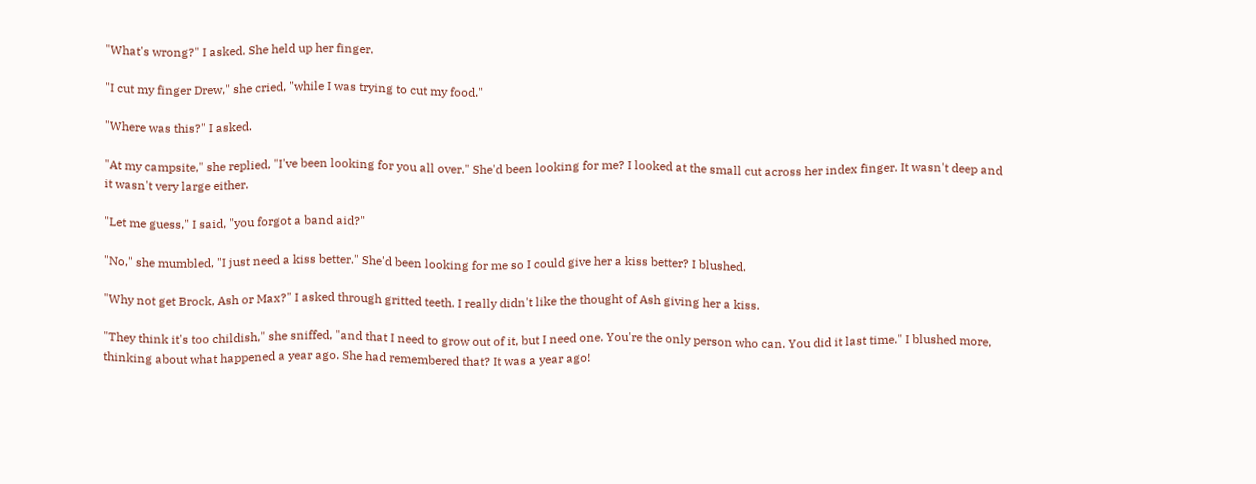"What's wrong?" I asked. She held up her finger.

"I cut my finger Drew," she cried, "while I was trying to cut my food."

"Where was this?" I asked.

"At my campsite," she replied, "I've been looking for you all over." She'd been looking for me? I looked at the small cut across her index finger. It wasn't deep and it wasn't very large either.

"Let me guess," I said, "you forgot a band aid?"

"No," she mumbled, "I just need a kiss better." She'd been looking for me so I could give her a kiss better? I blushed.

"Why not get Brock, Ash or Max?" I asked through gritted teeth. I really didn't like the thought of Ash giving her a kiss.

"They think it's too childish," she sniffed, "and that I need to grow out of it, but I need one. You're the only person who can. You did it last time." I blushed more, thinking about what happened a year ago. She had remembered that? It was a year ago!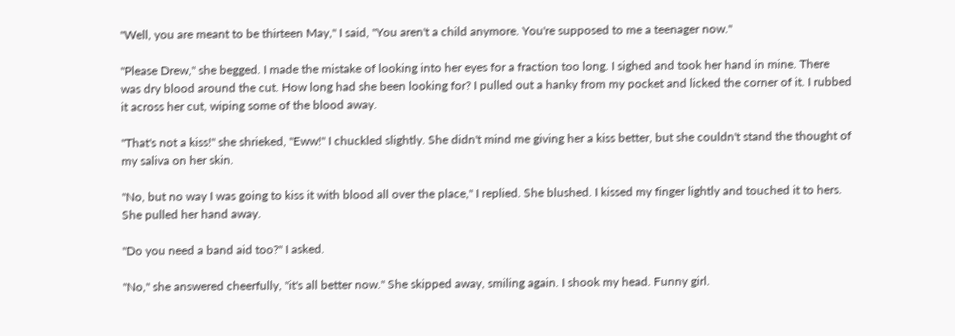"Well, you are meant to be thirteen May," I said, "You aren't a child anymore. You're supposed to me a teenager now."

"Please Drew," she begged. I made the mistake of looking into her eyes for a fraction too long. I sighed and took her hand in mine. There was dry blood around the cut. How long had she been looking for? I pulled out a hanky from my pocket and licked the corner of it. I rubbed it across her cut, wiping some of the blood away.

"That's not a kiss!" she shrieked, "Eww!" I chuckled slightly. She didn't mind me giving her a kiss better, but she couldn't stand the thought of my saliva on her skin.

"No, but no way I was going to kiss it with blood all over the place," I replied. She blushed. I kissed my finger lightly and touched it to hers. She pulled her hand away.

"Do you need a band aid too?" I asked.

"No," she answered cheerfully, "it's all better now." She skipped away, smiling again. I shook my head. Funny girl.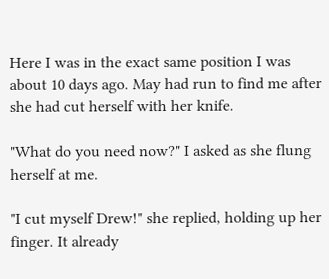Here I was in the exact same position I was about 10 days ago. May had run to find me after she had cut herself with her knife.

"What do you need now?" I asked as she flung herself at me.

"I cut myself Drew!" she replied, holding up her finger. It already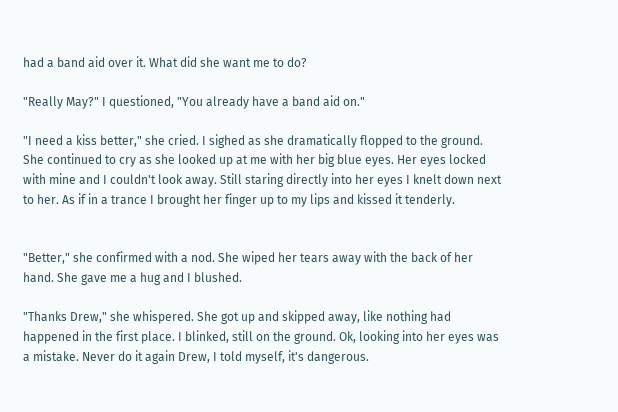had a band aid over it. What did she want me to do?

"Really May?" I questioned, "You already have a band aid on."

"I need a kiss better," she cried. I sighed as she dramatically flopped to the ground. She continued to cry as she looked up at me with her big blue eyes. Her eyes locked with mine and I couldn't look away. Still staring directly into her eyes I knelt down next to her. As if in a trance I brought her finger up to my lips and kissed it tenderly.


"Better," she confirmed with a nod. She wiped her tears away with the back of her hand. She gave me a hug and I blushed.

"Thanks Drew," she whispered. She got up and skipped away, like nothing had happened in the first place. I blinked, still on the ground. Ok, looking into her eyes was a mistake. Never do it again Drew, I told myself, it's dangerous.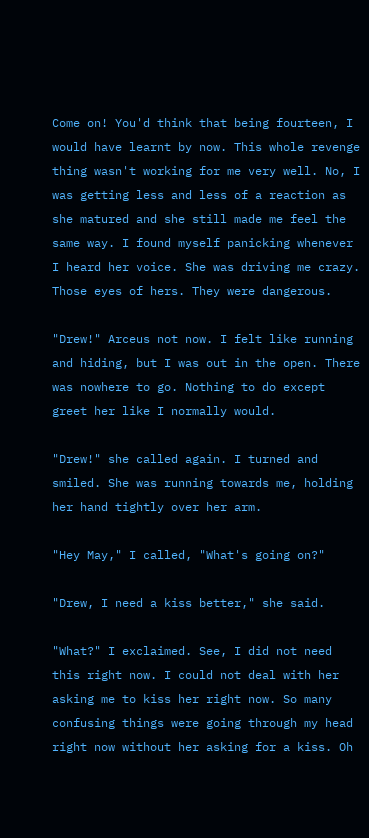Come on! You'd think that being fourteen, I would have learnt by now. This whole revenge thing wasn't working for me very well. No, I was getting less and less of a reaction as she matured and she still made me feel the same way. I found myself panicking whenever I heard her voice. She was driving me crazy. Those eyes of hers. They were dangerous.

"Drew!" Arceus not now. I felt like running and hiding, but I was out in the open. There was nowhere to go. Nothing to do except greet her like I normally would.

"Drew!" she called again. I turned and smiled. She was running towards me, holding her hand tightly over her arm.

"Hey May," I called, "What's going on?"

"Drew, I need a kiss better," she said.

"What?" I exclaimed. See, I did not need this right now. I could not deal with her asking me to kiss her right now. So many confusing things were going through my head right now without her asking for a kiss. Oh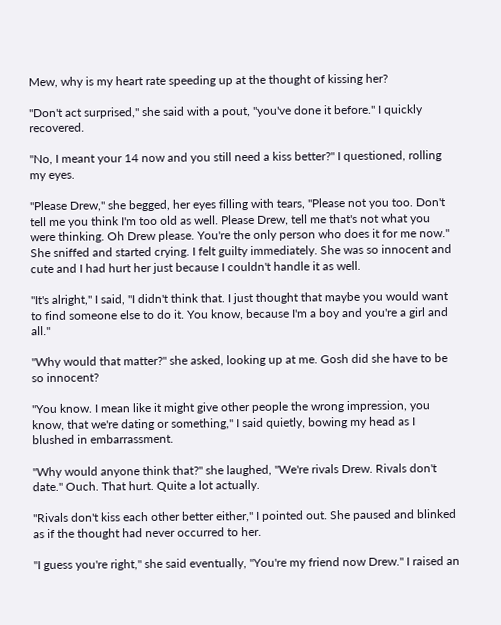Mew, why is my heart rate speeding up at the thought of kissing her?

"Don't act surprised," she said with a pout, "you've done it before." I quickly recovered.

"No, I meant your 14 now and you still need a kiss better?" I questioned, rolling my eyes.

"Please Drew," she begged, her eyes filling with tears, "Please not you too. Don't tell me you think I'm too old as well. Please Drew, tell me that's not what you were thinking. Oh Drew please. You're the only person who does it for me now." She sniffed and started crying. I felt guilty immediately. She was so innocent and cute and I had hurt her just because I couldn't handle it as well.

"It's alright," I said, "I didn't think that. I just thought that maybe you would want to find someone else to do it. You know, because I'm a boy and you're a girl and all."

"Why would that matter?" she asked, looking up at me. Gosh did she have to be so innocent?

"You know. I mean like it might give other people the wrong impression, you know, that we're dating or something," I said quietly, bowing my head as I blushed in embarrassment.

"Why would anyone think that?" she laughed, "We're rivals Drew. Rivals don't date." Ouch. That hurt. Quite a lot actually.

"Rivals don't kiss each other better either," I pointed out. She paused and blinked as if the thought had never occurred to her.

"I guess you're right," she said eventually, "You're my friend now Drew." I raised an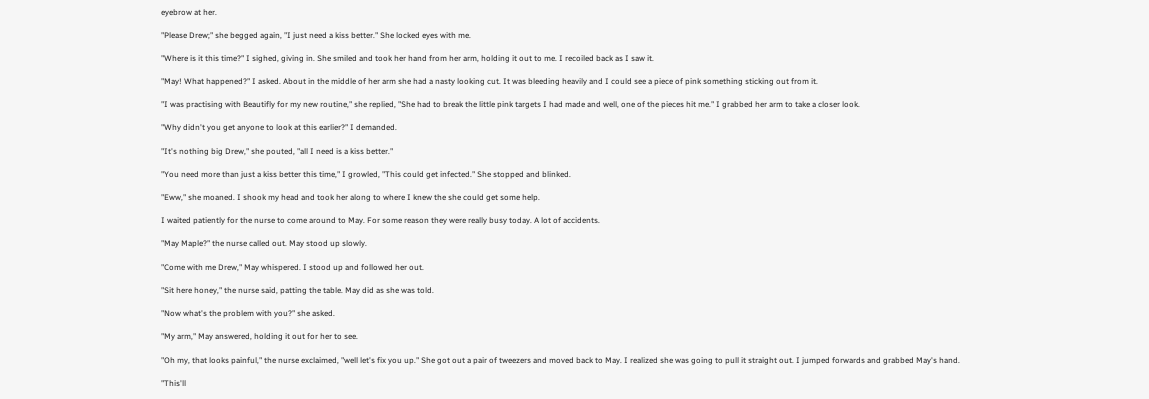eyebrow at her.

"Please Drew;" she begged again, "I just need a kiss better." She locked eyes with me.

"Where is it this time?" I sighed, giving in. She smiled and took her hand from her arm, holding it out to me. I recoiled back as I saw it.

"May! What happened?" I asked. About in the middle of her arm she had a nasty looking cut. It was bleeding heavily and I could see a piece of pink something sticking out from it.

"I was practising with Beautifly for my new routine," she replied, "She had to break the little pink targets I had made and well, one of the pieces hit me." I grabbed her arm to take a closer look.

"Why didn't you get anyone to look at this earlier?" I demanded.

"It's nothing big Drew," she pouted, "all I need is a kiss better."

"You need more than just a kiss better this time," I growled, "This could get infected." She stopped and blinked.

"Eww," she moaned. I shook my head and took her along to where I knew the she could get some help.

I waited patiently for the nurse to come around to May. For some reason they were really busy today. A lot of accidents.

"May Maple?" the nurse called out. May stood up slowly.

"Come with me Drew," May whispered. I stood up and followed her out.

"Sit here honey," the nurse said, patting the table. May did as she was told.

"Now what's the problem with you?" she asked.

"My arm," May answered, holding it out for her to see.

"Oh my, that looks painful," the nurse exclaimed, "well let's fix you up." She got out a pair of tweezers and moved back to May. I realized she was going to pull it straight out. I jumped forwards and grabbed May's hand.

"This'll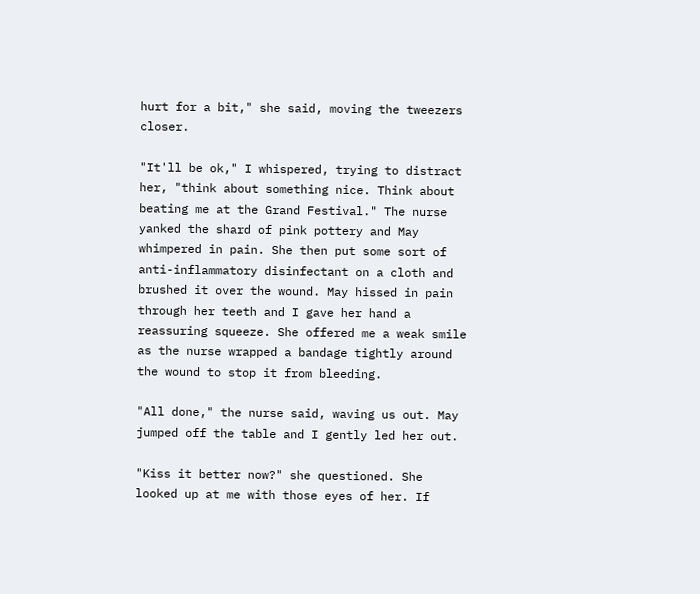hurt for a bit," she said, moving the tweezers closer.

"It'll be ok," I whispered, trying to distract her, "think about something nice. Think about beating me at the Grand Festival." The nurse yanked the shard of pink pottery and May whimpered in pain. She then put some sort of anti-inflammatory disinfectant on a cloth and brushed it over the wound. May hissed in pain through her teeth and I gave her hand a reassuring squeeze. She offered me a weak smile as the nurse wrapped a bandage tightly around the wound to stop it from bleeding.

"All done," the nurse said, waving us out. May jumped off the table and I gently led her out.

"Kiss it better now?" she questioned. She looked up at me with those eyes of her. If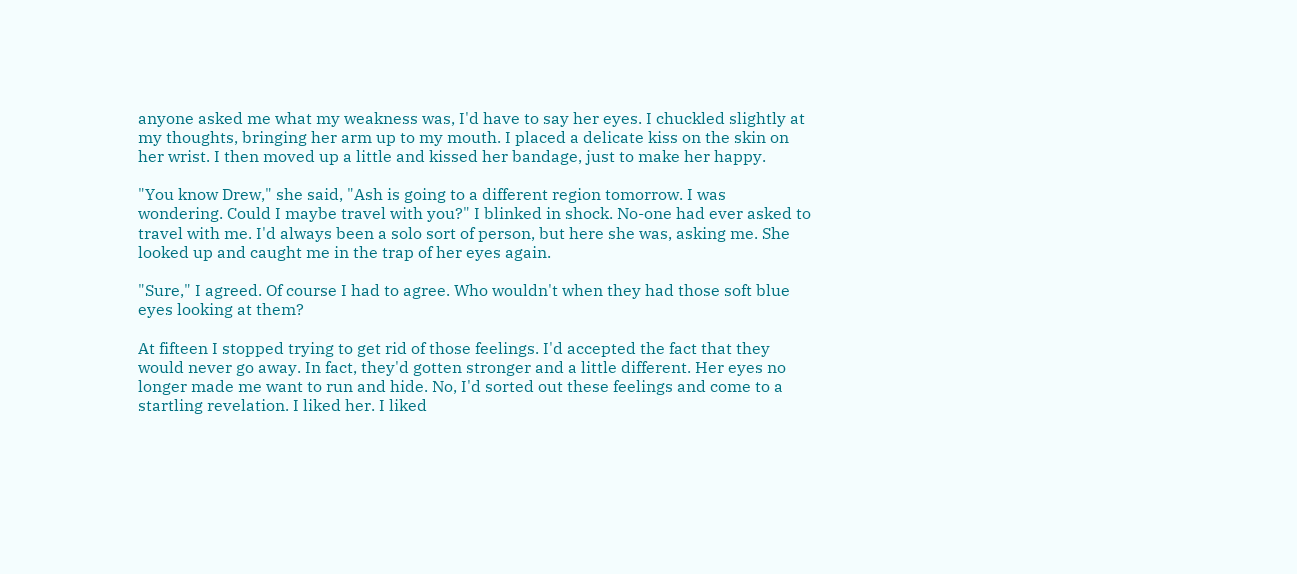anyone asked me what my weakness was, I'd have to say her eyes. I chuckled slightly at my thoughts, bringing her arm up to my mouth. I placed a delicate kiss on the skin on her wrist. I then moved up a little and kissed her bandage, just to make her happy.

"You know Drew," she said, "Ash is going to a different region tomorrow. I was wondering. Could I maybe travel with you?" I blinked in shock. No-one had ever asked to travel with me. I'd always been a solo sort of person, but here she was, asking me. She looked up and caught me in the trap of her eyes again.

"Sure," I agreed. Of course I had to agree. Who wouldn't when they had those soft blue eyes looking at them?

At fifteen I stopped trying to get rid of those feelings. I'd accepted the fact that they would never go away. In fact, they'd gotten stronger and a little different. Her eyes no longer made me want to run and hide. No, I'd sorted out these feelings and come to a startling revelation. I liked her. I liked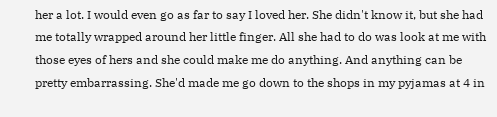her a lot. I would even go as far to say I loved her. She didn't know it, but she had me totally wrapped around her little finger. All she had to do was look at me with those eyes of hers and she could make me do anything. And anything can be pretty embarrassing. She'd made me go down to the shops in my pyjamas at 4 in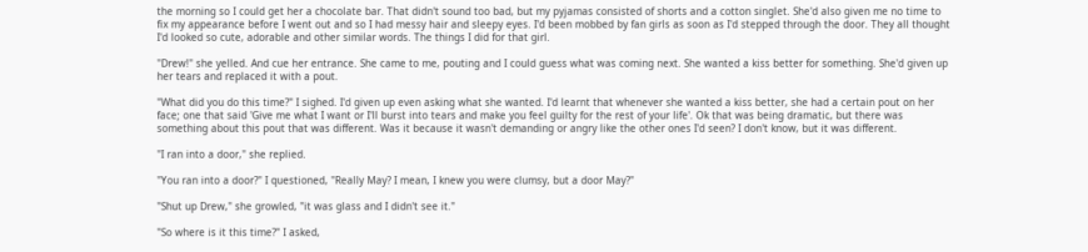the morning so I could get her a chocolate bar. That didn't sound too bad, but my pyjamas consisted of shorts and a cotton singlet. She'd also given me no time to fix my appearance before I went out and so I had messy hair and sleepy eyes. I'd been mobbed by fan girls as soon as I'd stepped through the door. They all thought I'd looked so cute, adorable and other similar words. The things I did for that girl.

"Drew!" she yelled. And cue her entrance. She came to me, pouting and I could guess what was coming next. She wanted a kiss better for something. She'd given up her tears and replaced it with a pout.

"What did you do this time?" I sighed. I'd given up even asking what she wanted. I'd learnt that whenever she wanted a kiss better, she had a certain pout on her face; one that said 'Give me what I want or I'll burst into tears and make you feel guilty for the rest of your life'. Ok that was being dramatic, but there was something about this pout that was different. Was it because it wasn't demanding or angry like the other ones I'd seen? I don't know, but it was different.

"I ran into a door," she replied.

"You ran into a door?" I questioned, "Really May? I mean, I knew you were clumsy, but a door May?"

"Shut up Drew," she growled, "it was glass and I didn't see it."

"So where is it this time?" I asked,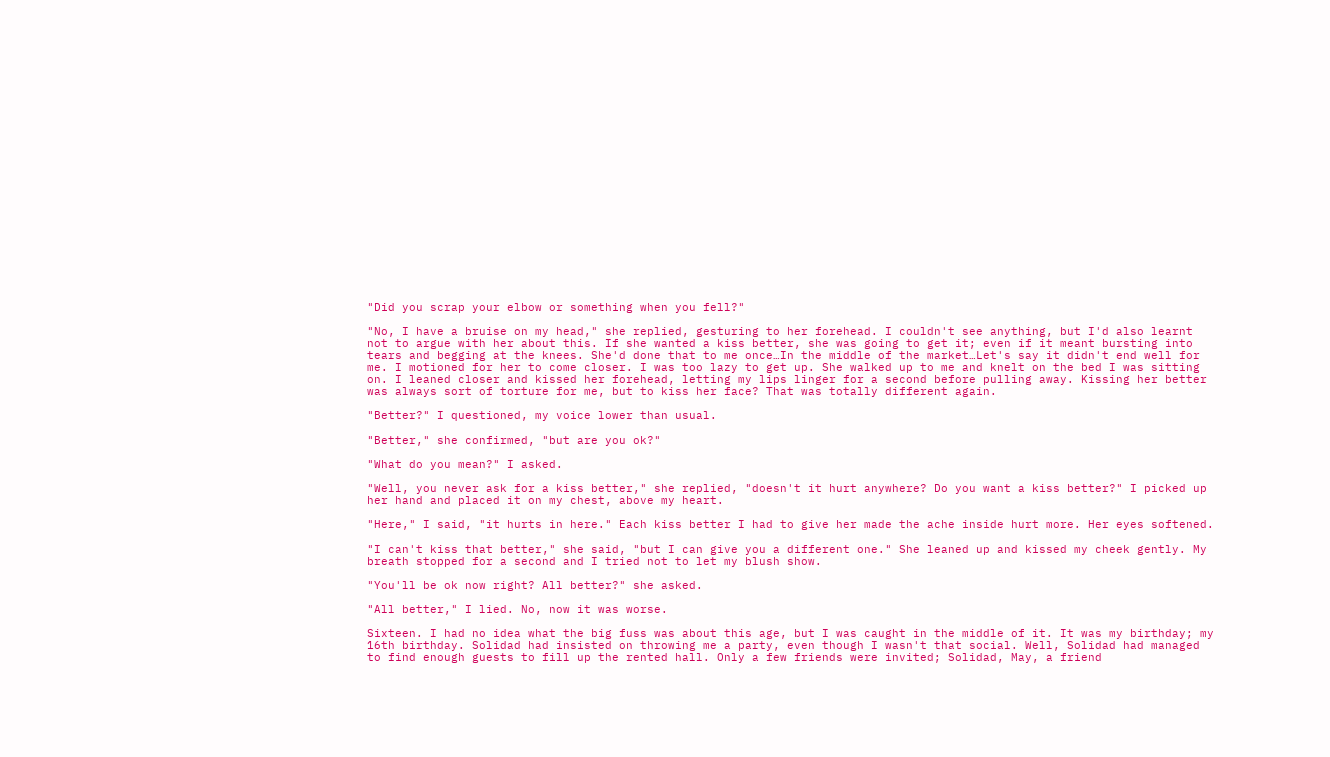"Did you scrap your elbow or something when you fell?"

"No, I have a bruise on my head," she replied, gesturing to her forehead. I couldn't see anything, but I'd also learnt not to argue with her about this. If she wanted a kiss better, she was going to get it; even if it meant bursting into tears and begging at the knees. She'd done that to me once…In the middle of the market…Let's say it didn't end well for me. I motioned for her to come closer. I was too lazy to get up. She walked up to me and knelt on the bed I was sitting on. I leaned closer and kissed her forehead, letting my lips linger for a second before pulling away. Kissing her better was always sort of torture for me, but to kiss her face? That was totally different again.

"Better?" I questioned, my voice lower than usual.

"Better," she confirmed, "but are you ok?"

"What do you mean?" I asked.

"Well, you never ask for a kiss better," she replied, "doesn't it hurt anywhere? Do you want a kiss better?" I picked up her hand and placed it on my chest, above my heart.

"Here," I said, "it hurts in here." Each kiss better I had to give her made the ache inside hurt more. Her eyes softened.

"I can't kiss that better," she said, "but I can give you a different one." She leaned up and kissed my cheek gently. My breath stopped for a second and I tried not to let my blush show.

"You'll be ok now right? All better?" she asked.

"All better," I lied. No, now it was worse.

Sixteen. I had no idea what the big fuss was about this age, but I was caught in the middle of it. It was my birthday; my 16th birthday. Solidad had insisted on throwing me a party, even though I wasn't that social. Well, Solidad had managed to find enough guests to fill up the rented hall. Only a few friends were invited; Solidad, May, a friend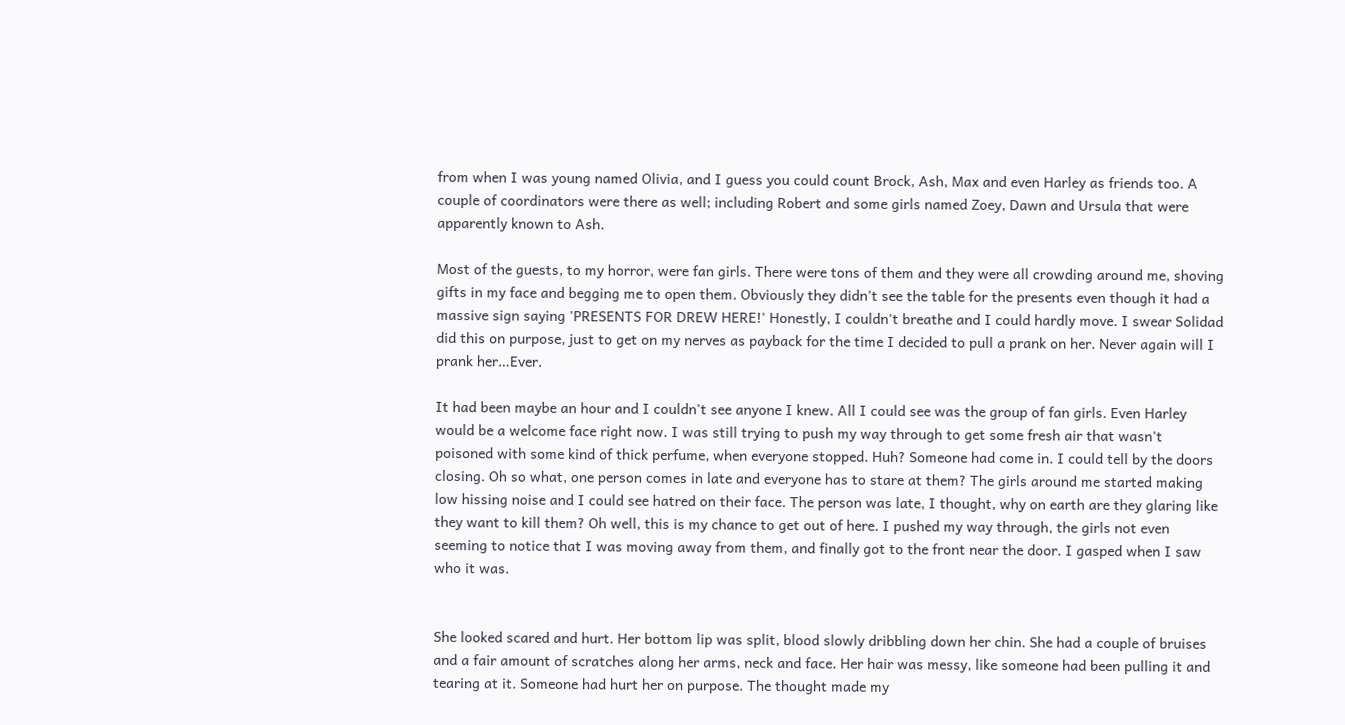from when I was young named Olivia, and I guess you could count Brock, Ash, Max and even Harley as friends too. A couple of coordinators were there as well; including Robert and some girls named Zoey, Dawn and Ursula that were apparently known to Ash.

Most of the guests, to my horror, were fan girls. There were tons of them and they were all crowding around me, shoving gifts in my face and begging me to open them. Obviously they didn't see the table for the presents even though it had a massive sign saying 'PRESENTS FOR DREW HERE!' Honestly, I couldn't breathe and I could hardly move. I swear Solidad did this on purpose, just to get on my nerves as payback for the time I decided to pull a prank on her. Never again will I prank her…Ever.

It had been maybe an hour and I couldn't see anyone I knew. All I could see was the group of fan girls. Even Harley would be a welcome face right now. I was still trying to push my way through to get some fresh air that wasn't poisoned with some kind of thick perfume, when everyone stopped. Huh? Someone had come in. I could tell by the doors closing. Oh so what, one person comes in late and everyone has to stare at them? The girls around me started making low hissing noise and I could see hatred on their face. The person was late, I thought, why on earth are they glaring like they want to kill them? Oh well, this is my chance to get out of here. I pushed my way through, the girls not even seeming to notice that I was moving away from them, and finally got to the front near the door. I gasped when I saw who it was.


She looked scared and hurt. Her bottom lip was split, blood slowly dribbling down her chin. She had a couple of bruises and a fair amount of scratches along her arms, neck and face. Her hair was messy, like someone had been pulling it and tearing at it. Someone had hurt her on purpose. The thought made my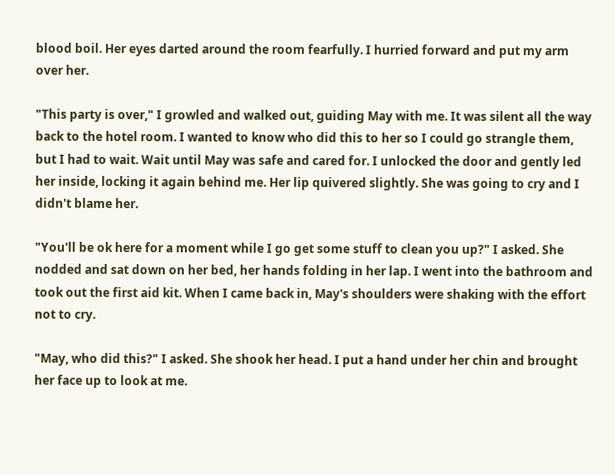blood boil. Her eyes darted around the room fearfully. I hurried forward and put my arm over her.

"This party is over," I growled and walked out, guiding May with me. It was silent all the way back to the hotel room. I wanted to know who did this to her so I could go strangle them, but I had to wait. Wait until May was safe and cared for. I unlocked the door and gently led her inside, locking it again behind me. Her lip quivered slightly. She was going to cry and I didn't blame her.

"You'll be ok here for a moment while I go get some stuff to clean you up?" I asked. She nodded and sat down on her bed, her hands folding in her lap. I went into the bathroom and took out the first aid kit. When I came back in, May's shoulders were shaking with the effort not to cry.

"May, who did this?" I asked. She shook her head. I put a hand under her chin and brought her face up to look at me.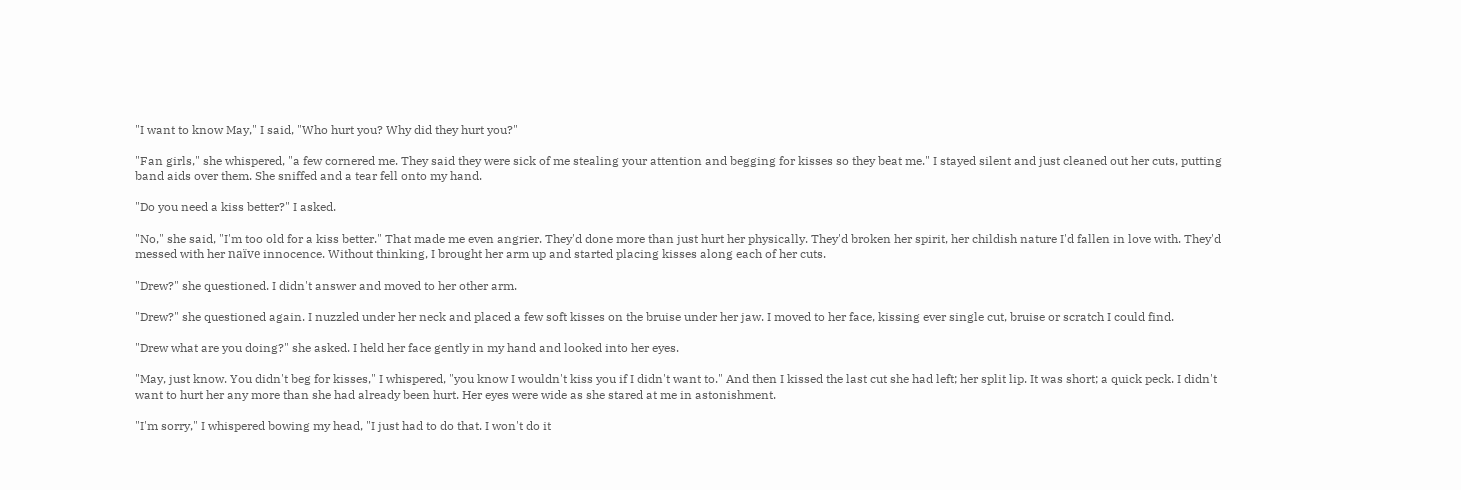"I want to know May," I said, "Who hurt you? Why did they hurt you?"

"Fan girls," she whispered, "a few cornered me. They said they were sick of me stealing your attention and begging for kisses so they beat me." I stayed silent and just cleaned out her cuts, putting band aids over them. She sniffed and a tear fell onto my hand.

"Do you need a kiss better?" I asked.

"No," she said, "I'm too old for a kiss better." That made me even angrier. They'd done more than just hurt her physically. They'd broken her spirit, her childish nature I'd fallen in love with. They'd messed with her naïve innocence. Without thinking, I brought her arm up and started placing kisses along each of her cuts.

"Drew?" she questioned. I didn't answer and moved to her other arm.

"Drew?" she questioned again. I nuzzled under her neck and placed a few soft kisses on the bruise under her jaw. I moved to her face, kissing ever single cut, bruise or scratch I could find.

"Drew what are you doing?" she asked. I held her face gently in my hand and looked into her eyes.

"May, just know. You didn't beg for kisses," I whispered, "you know I wouldn't kiss you if I didn't want to." And then I kissed the last cut she had left; her split lip. It was short; a quick peck. I didn't want to hurt her any more than she had already been hurt. Her eyes were wide as she stared at me in astonishment.

"I'm sorry," I whispered bowing my head, "I just had to do that. I won't do it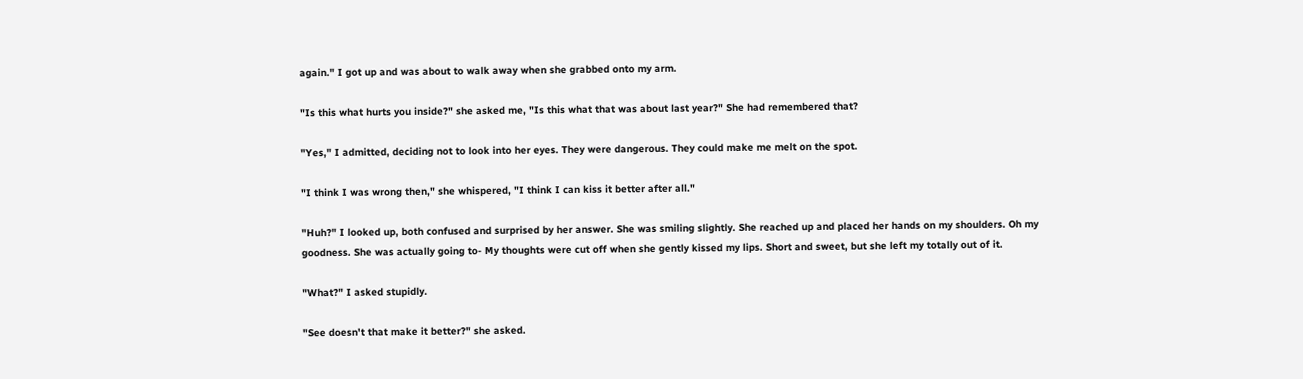again." I got up and was about to walk away when she grabbed onto my arm.

"Is this what hurts you inside?" she asked me, "Is this what that was about last year?" She had remembered that?

"Yes," I admitted, deciding not to look into her eyes. They were dangerous. They could make me melt on the spot.

"I think I was wrong then," she whispered, "I think I can kiss it better after all."

"Huh?" I looked up, both confused and surprised by her answer. She was smiling slightly. She reached up and placed her hands on my shoulders. Oh my goodness. She was actually going to- My thoughts were cut off when she gently kissed my lips. Short and sweet, but she left my totally out of it.

"What?" I asked stupidly.

"See doesn't that make it better?" she asked.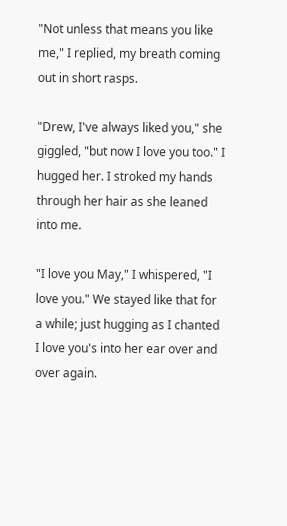"Not unless that means you like me," I replied, my breath coming out in short rasps.

"Drew, I've always liked you," she giggled, "but now I love you too." I hugged her. I stroked my hands through her hair as she leaned into me.

"I love you May," I whispered, "I love you." We stayed like that for a while; just hugging as I chanted I love you's into her ear over and over again.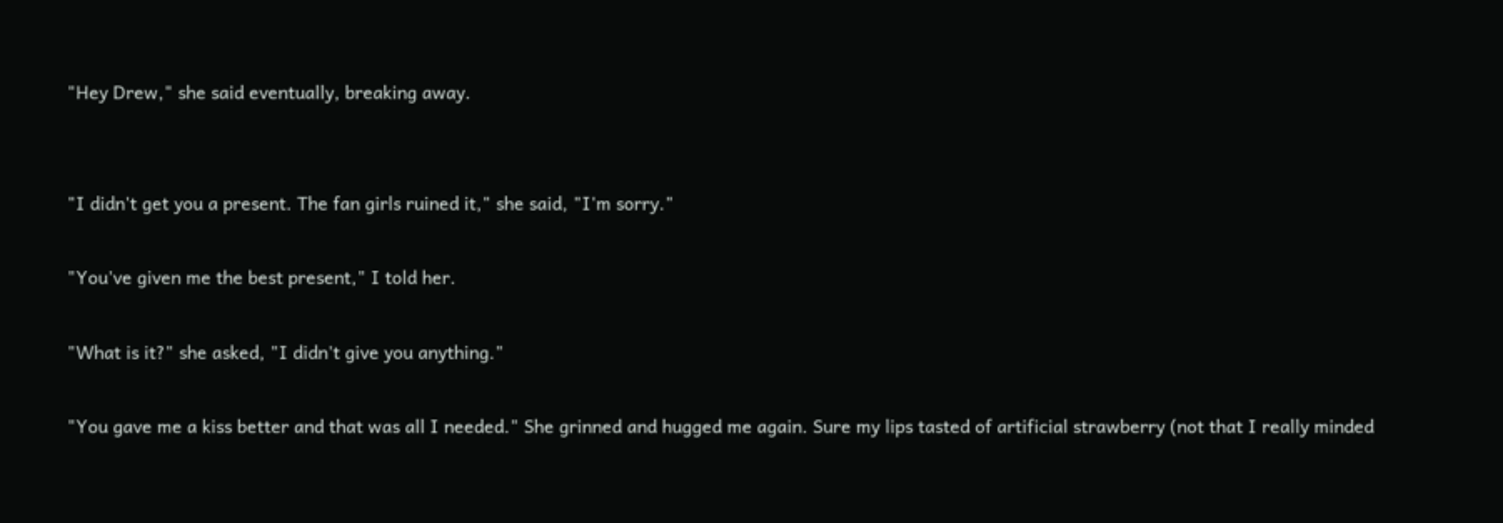"Hey Drew," she said eventually, breaking away.


"I didn't get you a present. The fan girls ruined it," she said, "I'm sorry."

"You've given me the best present," I told her.

"What is it?" she asked, "I didn't give you anything."

"You gave me a kiss better and that was all I needed." She grinned and hugged me again. Sure my lips tasted of artificial strawberry (not that I really minded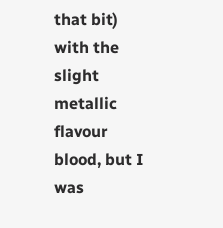that bit) with the slight metallic flavour blood, but I was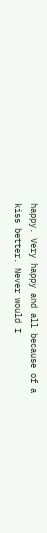happy. Very happy and all because of a kiss better. Never would I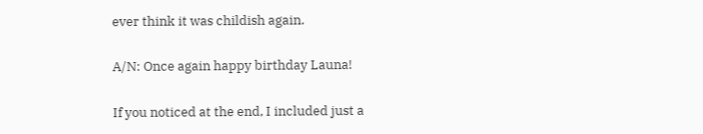ever think it was childish again.

A/N: Once again happy birthday Launa!

If you noticed at the end, I included just a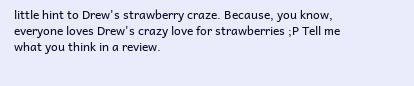little hint to Drew's strawberry craze. Because, you know, everyone loves Drew's crazy love for strawberries ;P Tell me what you think in a review.